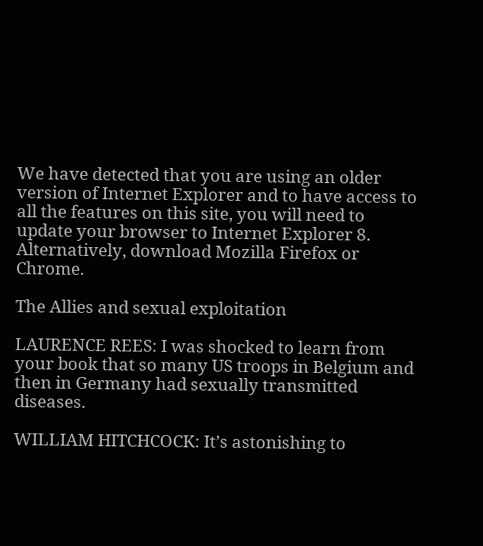We have detected that you are using an older version of Internet Explorer and to have access to all the features on this site, you will need to update your browser to Internet Explorer 8. Alternatively, download Mozilla Firefox or Chrome.

The Allies and sexual exploitation

LAURENCE REES: I was shocked to learn from your book that so many US troops in Belgium and then in Germany had sexually transmitted diseases.

WILLIAM HITCHCOCK: It’s astonishing to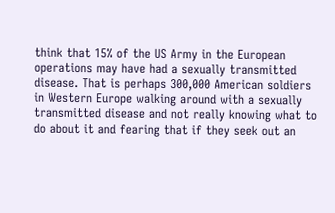think that 15% of the US Army in the European operations may have had a sexually transmitted disease. That is perhaps 300,000 American soldiers in Western Europe walking around with a sexually transmitted disease and not really knowing what to do about it and fearing that if they seek out an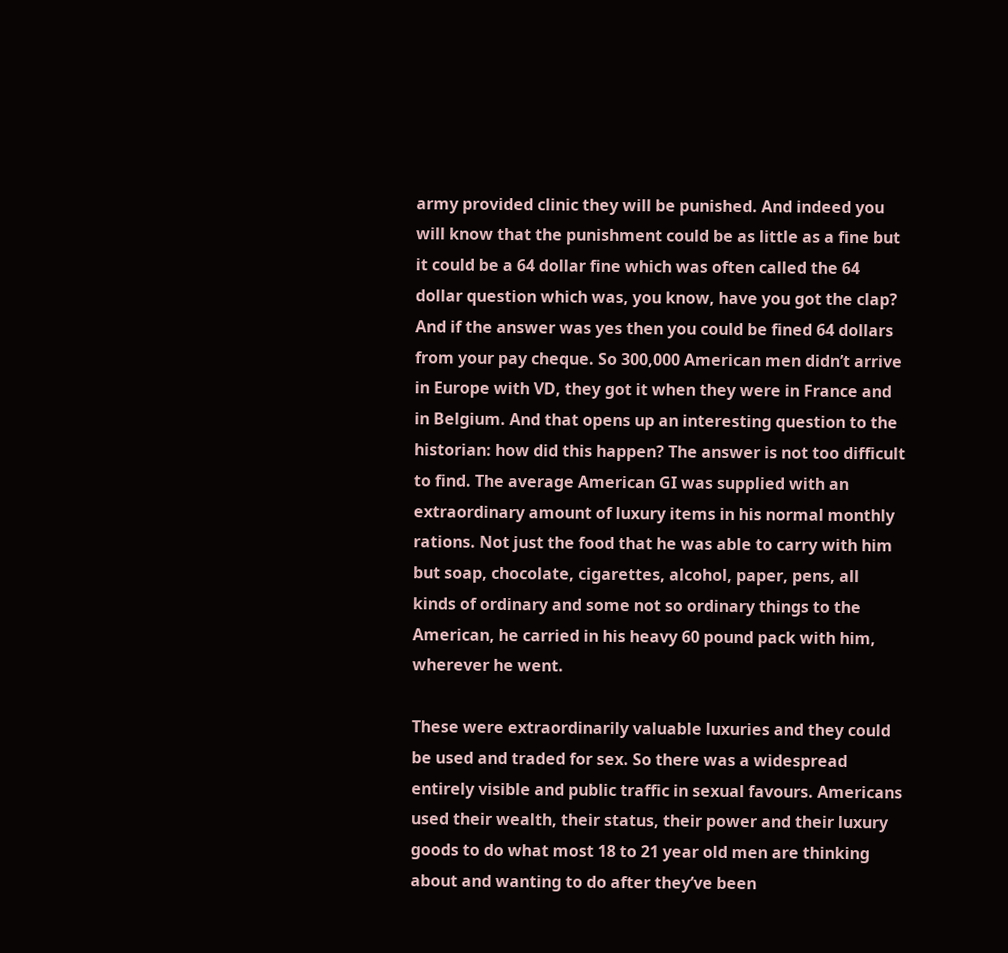army provided clinic they will be punished. And indeed you will know that the punishment could be as little as a fine but it could be a 64 dollar fine which was often called the 64 dollar question which was, you know, have you got the clap? And if the answer was yes then you could be fined 64 dollars from your pay cheque. So 300,000 American men didn’t arrive in Europe with VD, they got it when they were in France and in Belgium. And that opens up an interesting question to the historian: how did this happen? The answer is not too difficult to find. The average American GI was supplied with an extraordinary amount of luxury items in his normal monthly rations. Not just the food that he was able to carry with him but soap, chocolate, cigarettes, alcohol, paper, pens, all kinds of ordinary and some not so ordinary things to the American, he carried in his heavy 60 pound pack with him, wherever he went.

These were extraordinarily valuable luxuries and they could be used and traded for sex. So there was a widespread entirely visible and public traffic in sexual favours. Americans used their wealth, their status, their power and their luxury goods to do what most 18 to 21 year old men are thinking about and wanting to do after they’ve been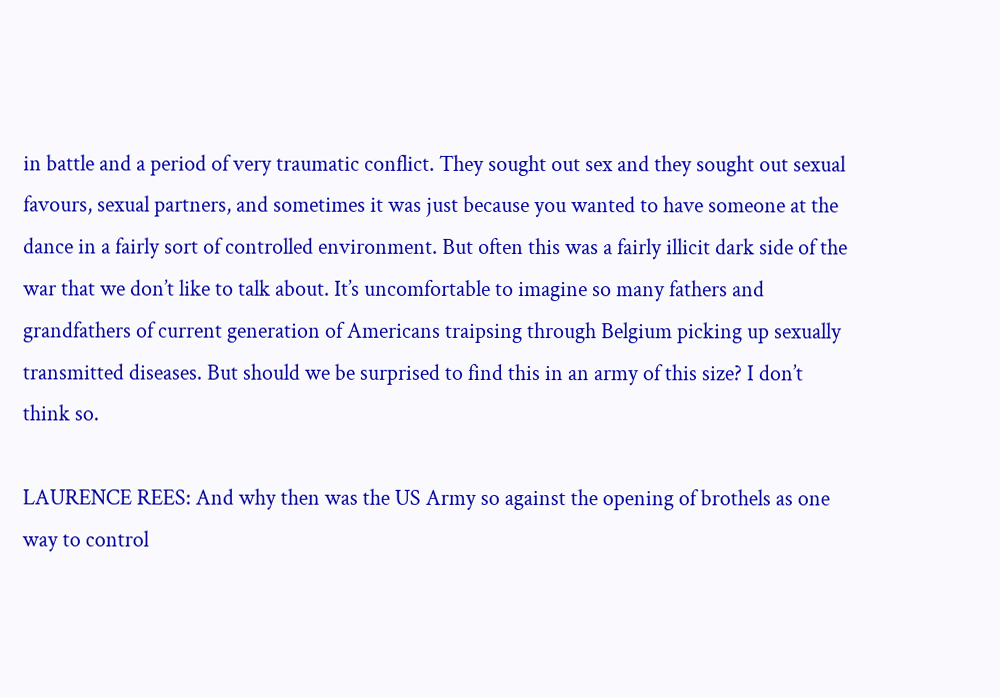in battle and a period of very traumatic conflict. They sought out sex and they sought out sexual favours, sexual partners, and sometimes it was just because you wanted to have someone at the dance in a fairly sort of controlled environment. But often this was a fairly illicit dark side of the war that we don’t like to talk about. It’s uncomfortable to imagine so many fathers and grandfathers of current generation of Americans traipsing through Belgium picking up sexually transmitted diseases. But should we be surprised to find this in an army of this size? I don’t think so.

LAURENCE REES: And why then was the US Army so against the opening of brothels as one way to control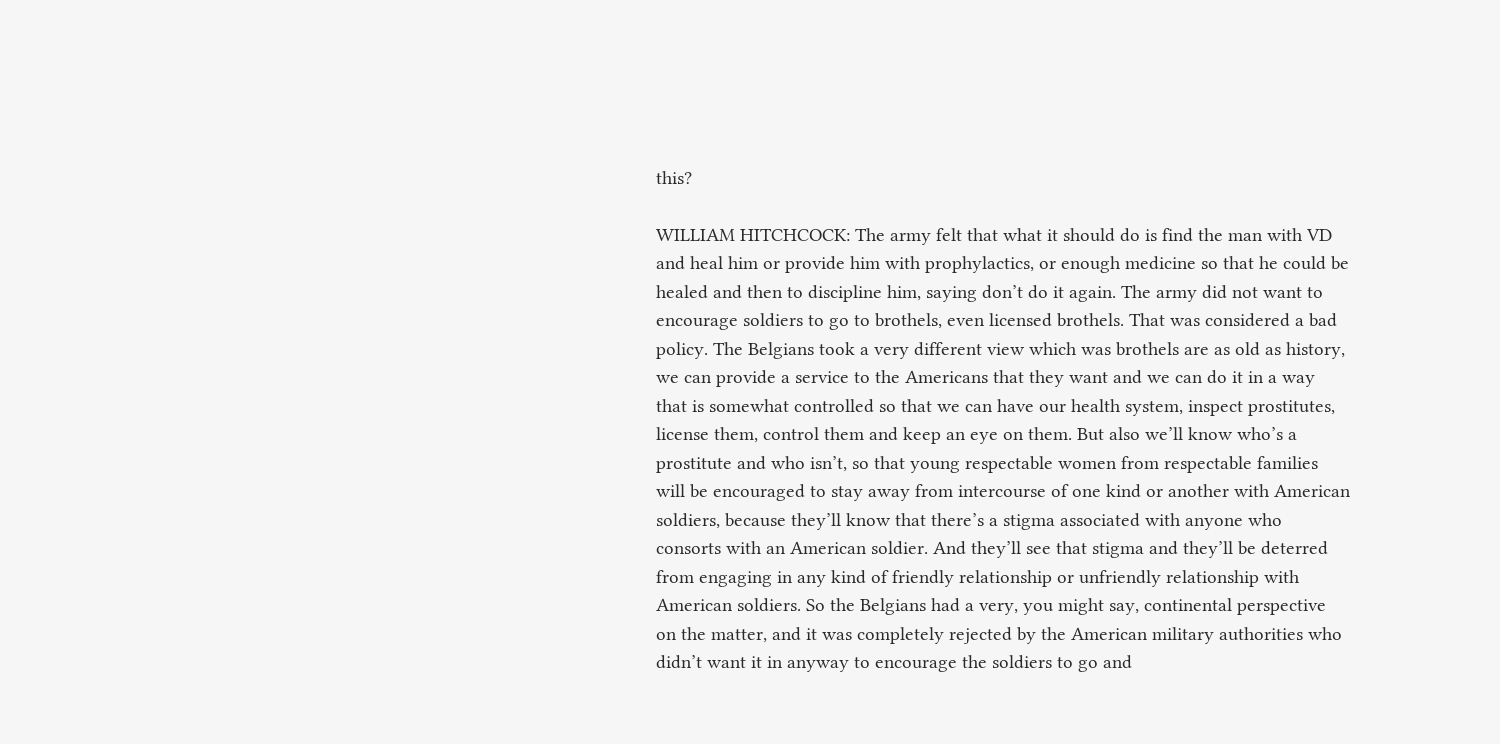this?

WILLIAM HITCHCOCK: The army felt that what it should do is find the man with VD and heal him or provide him with prophylactics, or enough medicine so that he could be healed and then to discipline him, saying don’t do it again. The army did not want to encourage soldiers to go to brothels, even licensed brothels. That was considered a bad policy. The Belgians took a very different view which was brothels are as old as history, we can provide a service to the Americans that they want and we can do it in a way that is somewhat controlled so that we can have our health system, inspect prostitutes, license them, control them and keep an eye on them. But also we’ll know who’s a prostitute and who isn’t, so that young respectable women from respectable families will be encouraged to stay away from intercourse of one kind or another with American soldiers, because they’ll know that there’s a stigma associated with anyone who consorts with an American soldier. And they’ll see that stigma and they’ll be deterred from engaging in any kind of friendly relationship or unfriendly relationship with American soldiers. So the Belgians had a very, you might say, continental perspective on the matter, and it was completely rejected by the American military authorities who didn’t want it in anyway to encourage the soldiers to go and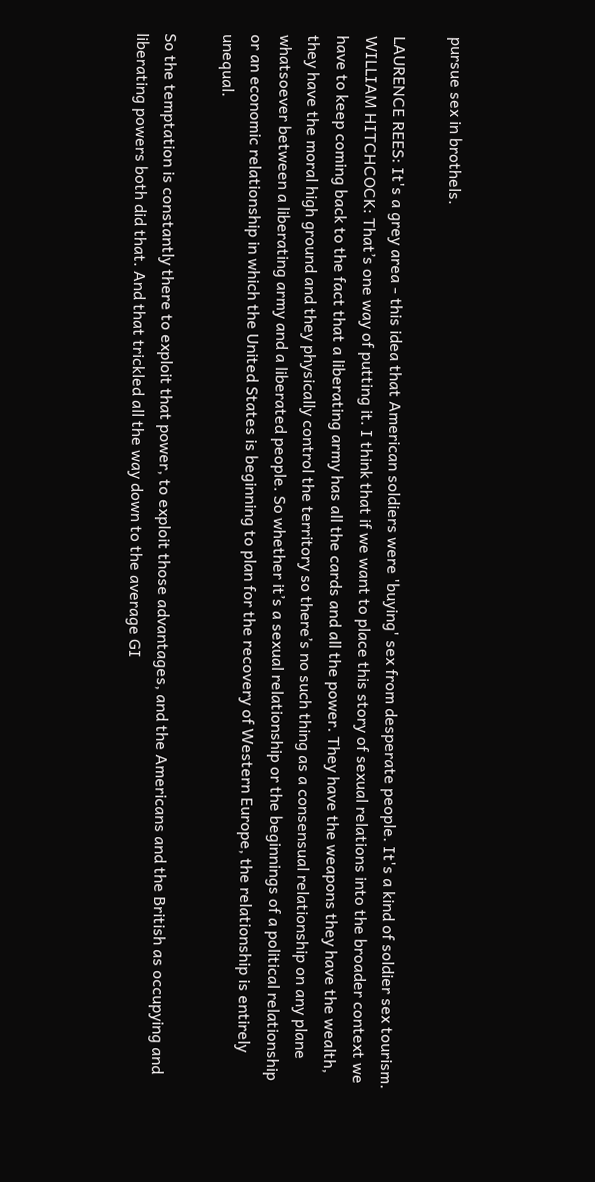pursue sex in brothels.

LAURENCE REES: It's a grey area - this idea that American soldiers were 'buying' sex from desperate people. It's a kind of soldier sex tourism.
WILLIAM HITCHCOCK: That’s one way of putting it. I think that if we want to place this story of sexual relations into the broader context we have to keep coming back to the fact that a liberating army has all the cards and all the power. They have the weapons they have the wealth, they have the moral high ground and they physically control the territory so there’s no such thing as a consensual relationship on any plane whatsoever between a liberating army and a liberated people. So whether it’s a sexual relationship or the beginnings of a political relationship or an economic relationship in which the United States is beginning to plan for the recovery of Western Europe, the relationship is entirely unequal.

So the temptation is constantly there to exploit that power, to exploit those advantages, and the Americans and the British as occupying and liberating powers both did that. And that trickled all the way down to the average GI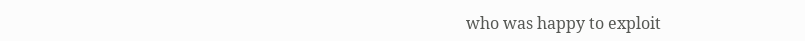who was happy to exploit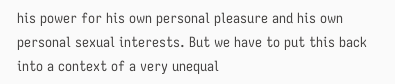his power for his own personal pleasure and his own personal sexual interests. But we have to put this back into a context of a very unequal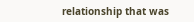relationship that was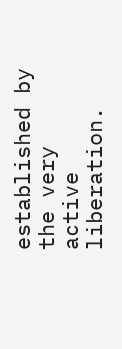established by the very active liberation.